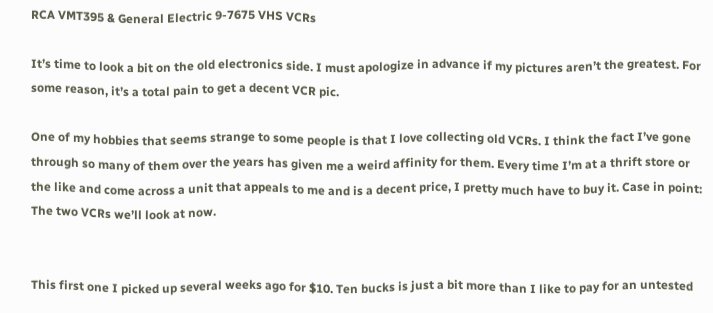RCA VMT395 & General Electric 9-7675 VHS VCRs

It’s time to look a bit on the old electronics side. I must apologize in advance if my pictures aren’t the greatest. For some reason, it’s a total pain to get a decent VCR pic.

One of my hobbies that seems strange to some people is that I love collecting old VCRs. I think the fact I’ve gone through so many of them over the years has given me a weird affinity for them. Every time I’m at a thrift store or the like and come across a unit that appeals to me and is a decent price, I pretty much have to buy it. Case in point: The two VCRs we’ll look at now.


This first one I picked up several weeks ago for $10. Ten bucks is just a bit more than I like to pay for an untested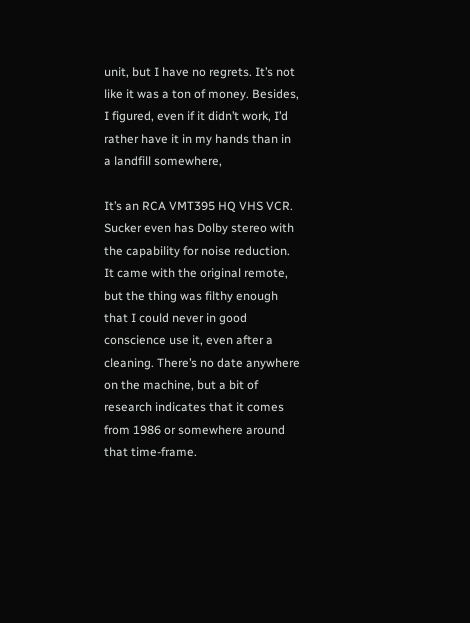unit, but I have no regrets. It’s not like it was a ton of money. Besides, I figured, even if it didn’t work, I’d rather have it in my hands than in a landfill somewhere,

It’s an RCA VMT395 HQ VHS VCR. Sucker even has Dolby stereo with the capability for noise reduction. It came with the original remote, but the thing was filthy enough that I could never in good conscience use it, even after a cleaning. There’s no date anywhere on the machine, but a bit of research indicates that it comes from 1986 or somewhere around that time-frame.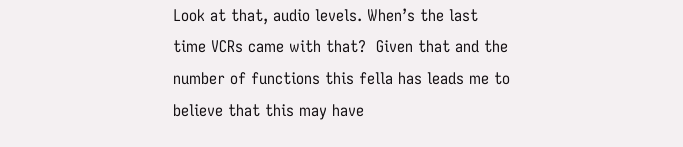Look at that, audio levels. When’s the last time VCRs came with that?  Given that and the number of functions this fella has leads me to believe that this may have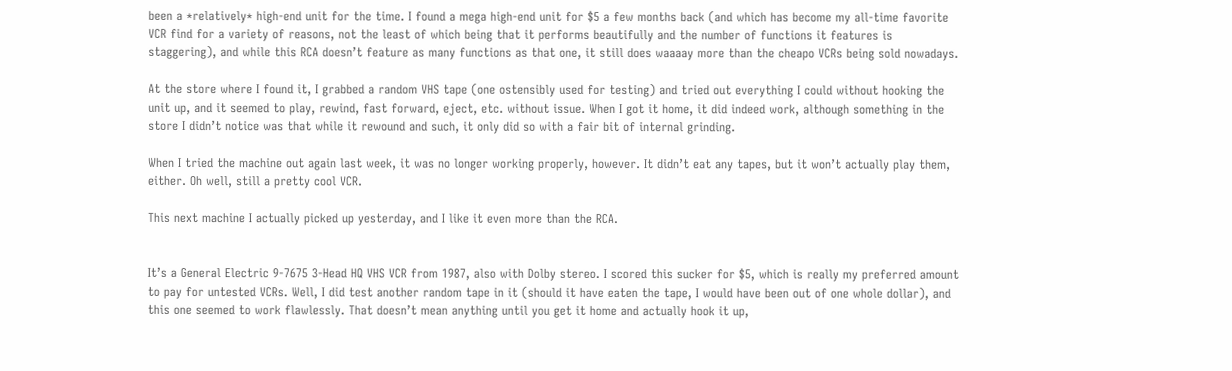been a *relatively* high-end unit for the time. I found a mega high-end unit for $5 a few months back (and which has become my all-time favorite VCR find for a variety of reasons, not the least of which being that it performs beautifully and the number of functions it features is staggering), and while this RCA doesn’t feature as many functions as that one, it still does waaaay more than the cheapo VCRs being sold nowadays.

At the store where I found it, I grabbed a random VHS tape (one ostensibly used for testing) and tried out everything I could without hooking the unit up, and it seemed to play, rewind, fast forward, eject, etc. without issue. When I got it home, it did indeed work, although something in the store I didn’t notice was that while it rewound and such, it only did so with a fair bit of internal grinding.

When I tried the machine out again last week, it was no longer working properly, however. It didn’t eat any tapes, but it won’t actually play them, either. Oh well, still a pretty cool VCR.

This next machine I actually picked up yesterday, and I like it even more than the RCA.


It’s a General Electric 9-7675 3-Head HQ VHS VCR from 1987, also with Dolby stereo. I scored this sucker for $5, which is really my preferred amount to pay for untested VCRs. Well, I did test another random tape in it (should it have eaten the tape, I would have been out of one whole dollar), and this one seemed to work flawlessly. That doesn’t mean anything until you get it home and actually hook it up,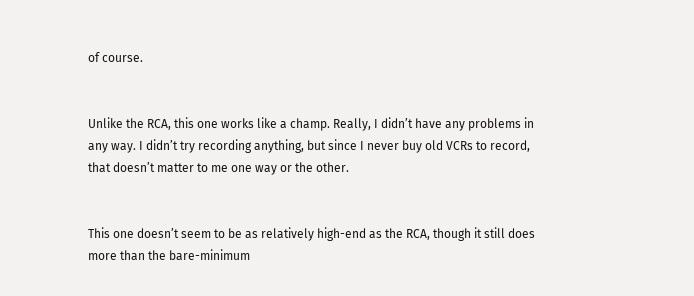of course.


Unlike the RCA, this one works like a champ. Really, I didn’t have any problems in any way. I didn’t try recording anything, but since I never buy old VCRs to record, that doesn’t matter to me one way or the other.


This one doesn’t seem to be as relatively high-end as the RCA, though it still does more than the bare-minimum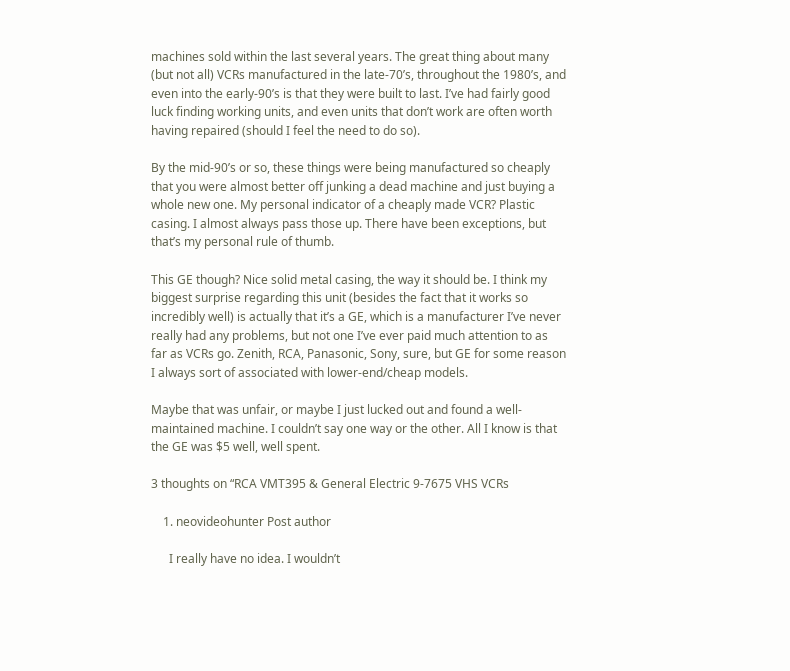machines sold within the last several years. The great thing about many (but not all) VCRs manufactured in the late-70’s, throughout the 1980’s, and even into the early-90’s is that they were built to last. I’ve had fairly good luck finding working units, and even units that don’t work are often worth having repaired (should I feel the need to do so).

By the mid-90’s or so, these things were being manufactured so cheaply that you were almost better off junking a dead machine and just buying a whole new one. My personal indicator of a cheaply made VCR? Plastic casing. I almost always pass those up. There have been exceptions, but that’s my personal rule of thumb.

This GE though? Nice solid metal casing, the way it should be. I think my biggest surprise regarding this unit (besides the fact that it works so incredibly well) is actually that it’s a GE, which is a manufacturer I’ve never really had any problems, but not one I’ve ever paid much attention to as far as VCRs go. Zenith, RCA, Panasonic, Sony, sure, but GE for some reason I always sort of associated with lower-end/cheap models.

Maybe that was unfair, or maybe I just lucked out and found a well-maintained machine. I couldn’t say one way or the other. All I know is that the GE was $5 well, well spent.

3 thoughts on “RCA VMT395 & General Electric 9-7675 VHS VCRs

    1. neovideohunter Post author

      I really have no idea. I wouldn’t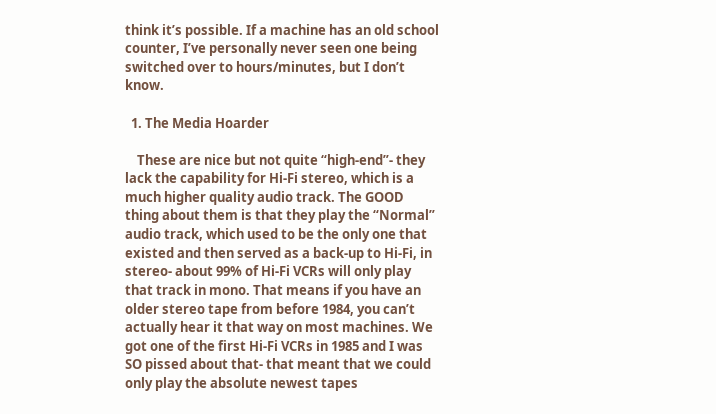think it’s possible. If a machine has an old school counter, I’ve personally never seen one being switched over to hours/minutes, but I don’t know.

  1. The Media Hoarder

    These are nice but not quite “high-end”- they lack the capability for Hi-Fi stereo, which is a much higher quality audio track. The GOOD thing about them is that they play the “Normal” audio track, which used to be the only one that existed and then served as a back-up to Hi-Fi, in stereo- about 99% of Hi-Fi VCRs will only play that track in mono. That means if you have an older stereo tape from before 1984, you can’t actually hear it that way on most machines. We got one of the first Hi-Fi VCRs in 1985 and I was SO pissed about that- that meant that we could only play the absolute newest tapes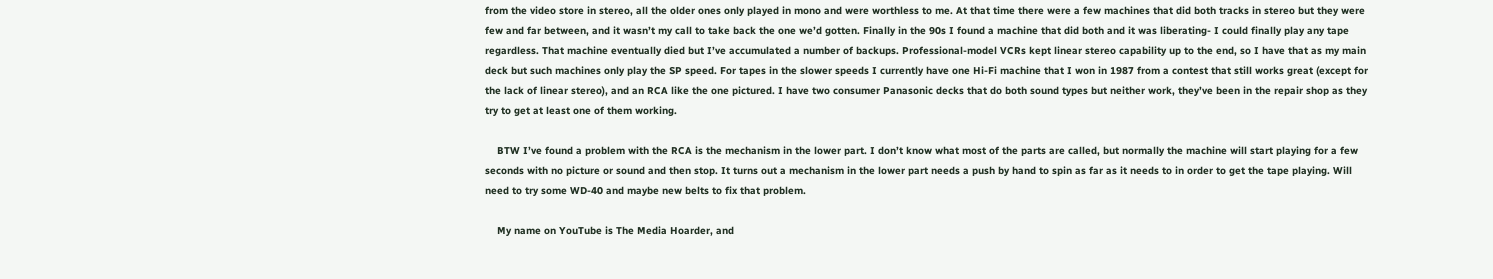from the video store in stereo, all the older ones only played in mono and were worthless to me. At that time there were a few machines that did both tracks in stereo but they were few and far between, and it wasn’t my call to take back the one we’d gotten. Finally in the 90s I found a machine that did both and it was liberating- I could finally play any tape regardless. That machine eventually died but I’ve accumulated a number of backups. Professional-model VCRs kept linear stereo capability up to the end, so I have that as my main deck but such machines only play the SP speed. For tapes in the slower speeds I currently have one Hi-Fi machine that I won in 1987 from a contest that still works great (except for the lack of linear stereo), and an RCA like the one pictured. I have two consumer Panasonic decks that do both sound types but neither work, they’ve been in the repair shop as they try to get at least one of them working.

    BTW I’ve found a problem with the RCA is the mechanism in the lower part. I don’t know what most of the parts are called, but normally the machine will start playing for a few seconds with no picture or sound and then stop. It turns out a mechanism in the lower part needs a push by hand to spin as far as it needs to in order to get the tape playing. Will need to try some WD-40 and maybe new belts to fix that problem.

    My name on YouTube is The Media Hoarder, and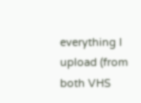everything I upload (from both VHS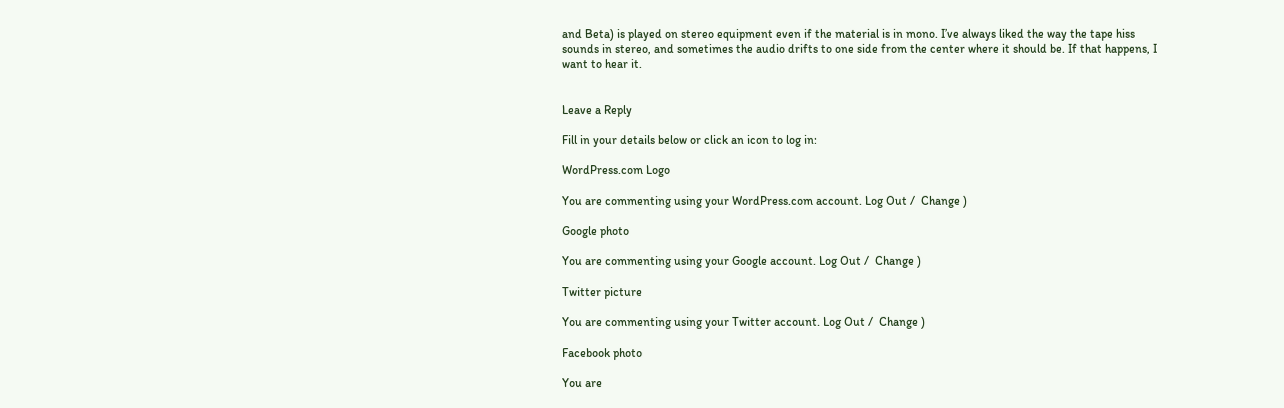and Beta) is played on stereo equipment even if the material is in mono. I’ve always liked the way the tape hiss sounds in stereo, and sometimes the audio drifts to one side from the center where it should be. If that happens, I want to hear it.


Leave a Reply

Fill in your details below or click an icon to log in:

WordPress.com Logo

You are commenting using your WordPress.com account. Log Out /  Change )

Google photo

You are commenting using your Google account. Log Out /  Change )

Twitter picture

You are commenting using your Twitter account. Log Out /  Change )

Facebook photo

You are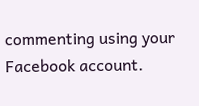commenting using your Facebook account.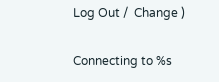Log Out /  Change )

Connecting to %s